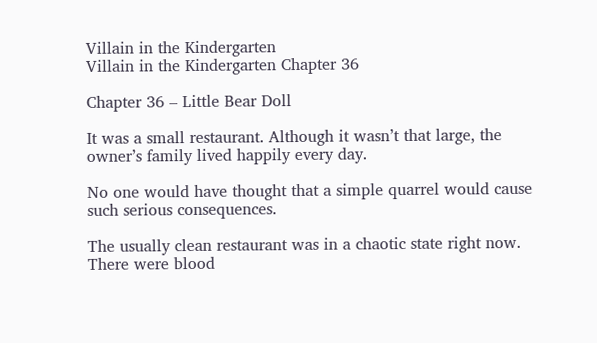Villain in the Kindergarten
Villain in the Kindergarten Chapter 36

Chapter 36 – Little Bear Doll

It was a small restaurant. Although it wasn’t that large, the owner’s family lived happily every day.

No one would have thought that a simple quarrel would cause such serious consequences.

The usually clean restaurant was in a chaotic state right now. There were blood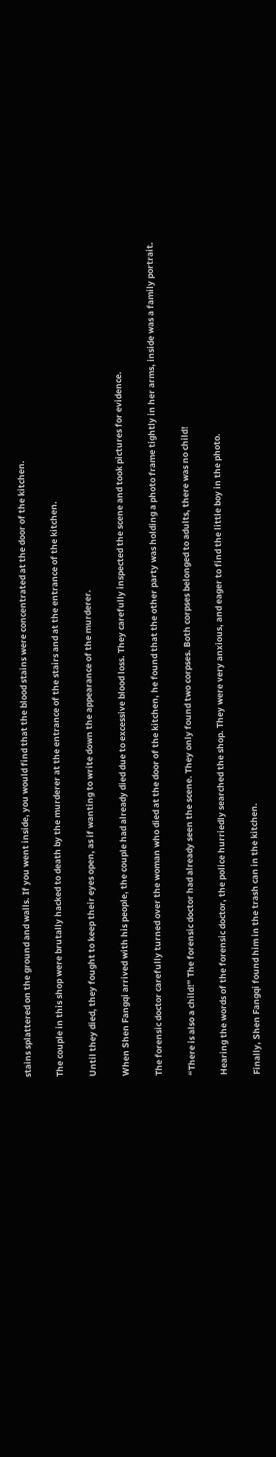stains splattered on the ground and walls. If you went inside, you would find that the blood stains were concentrated at the door of the kitchen.

The couple in this shop were brutally hacked to death by the murderer at the entrance of the stairs and at the entrance of the kitchen.

Until they died, they fought to keep their eyes open, as if wanting to write down the appearance of the murderer.

When Shen Fangqi arrived with his people, the couple had already died due to excessive blood loss. They carefully inspected the scene and took pictures for evidence.

The forensic doctor carefully turned over the woman who died at the door of the kitchen, he found that the other party was holding a photo frame tightly in her arms, inside was a family portrait.

“There is also a child!” The forensic doctor had already seen the scene. They only found two corpses. Both corpses belonged to adults, there was no child!

Hearing the words of the forensic doctor, the police hurriedly searched the shop. They were very anxious, and eager to find the little boy in the photo.

Finally, Shen Fangqi found him in the trash can in the kitchen.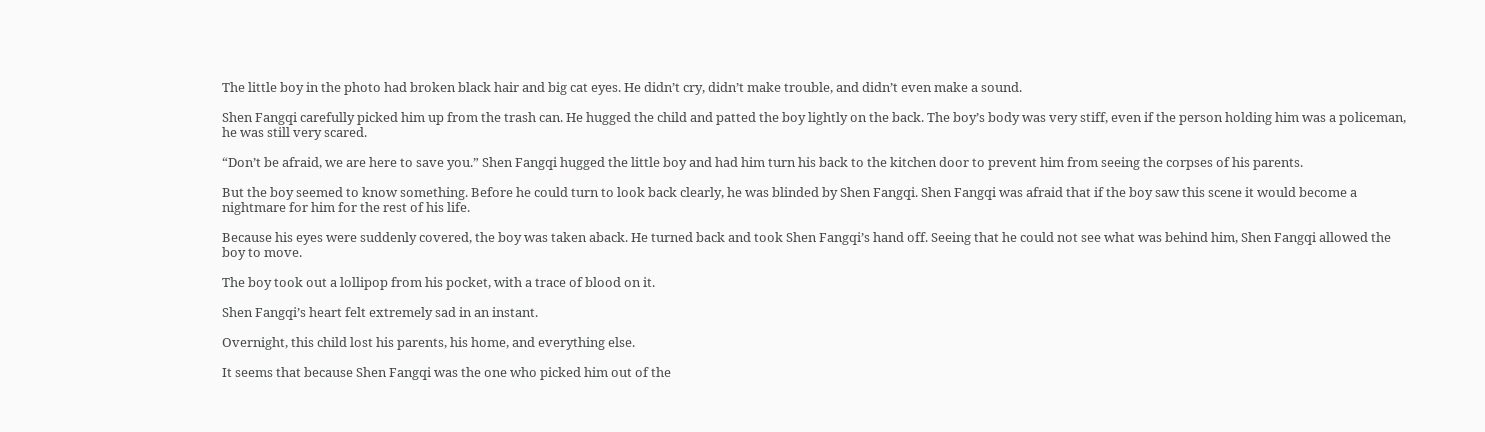The little boy in the photo had broken black hair and big cat eyes. He didn’t cry, didn’t make trouble, and didn’t even make a sound.

Shen Fangqi carefully picked him up from the trash can. He hugged the child and patted the boy lightly on the back. The boy’s body was very stiff, even if the person holding him was a policeman, he was still very scared.

“Don’t be afraid, we are here to save you.” Shen Fangqi hugged the little boy and had him turn his back to the kitchen door to prevent him from seeing the corpses of his parents.

But the boy seemed to know something. Before he could turn to look back clearly, he was blinded by Shen Fangqi. Shen Fangqi was afraid that if the boy saw this scene it would become a nightmare for him for the rest of his life.

Because his eyes were suddenly covered, the boy was taken aback. He turned back and took Shen Fangqi’s hand off. Seeing that he could not see what was behind him, Shen Fangqi allowed the boy to move.

The boy took out a lollipop from his pocket, with a trace of blood on it.

Shen Fangqi’s heart felt extremely sad in an instant.

Overnight, this child lost his parents, his home, and everything else.

It seems that because Shen Fangqi was the one who picked him out of the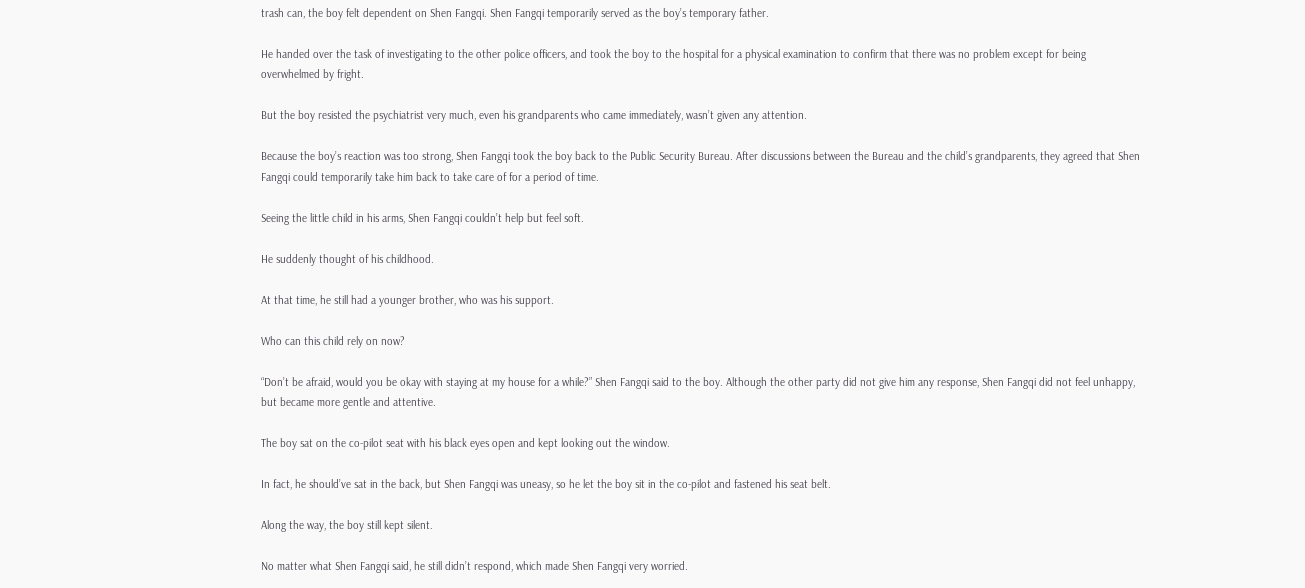trash can, the boy felt dependent on Shen Fangqi. Shen Fangqi temporarily served as the boy’s temporary father.

He handed over the task of investigating to the other police officers, and took the boy to the hospital for a physical examination to confirm that there was no problem except for being overwhelmed by fright.

But the boy resisted the psychiatrist very much, even his grandparents who came immediately, wasn’t given any attention.

Because the boy’s reaction was too strong, Shen Fangqi took the boy back to the Public Security Bureau. After discussions between the Bureau and the child’s grandparents, they agreed that Shen Fangqi could temporarily take him back to take care of for a period of time.

Seeing the little child in his arms, Shen Fangqi couldn’t help but feel soft.

He suddenly thought of his childhood.

At that time, he still had a younger brother, who was his support.

Who can this child rely on now?

“Don’t be afraid, would you be okay with staying at my house for a while?” Shen Fangqi said to the boy. Although the other party did not give him any response, Shen Fangqi did not feel unhappy, but became more gentle and attentive.

The boy sat on the co-pilot seat with his black eyes open and kept looking out the window.

In fact, he should’ve sat in the back, but Shen Fangqi was uneasy, so he let the boy sit in the co-pilot and fastened his seat belt.

Along the way, the boy still kept silent.

No matter what Shen Fangqi said, he still didn’t respond, which made Shen Fangqi very worried.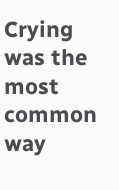Crying was the most common way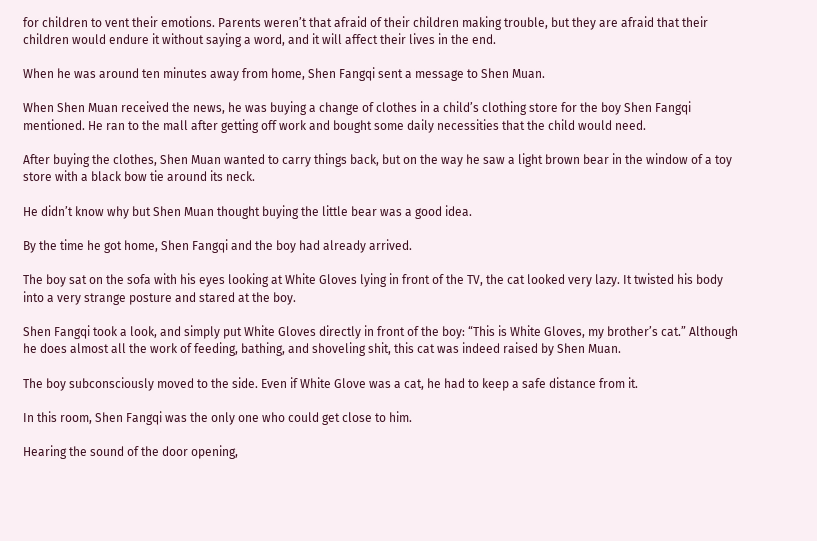for children to vent their emotions. Parents weren’t that afraid of their children making trouble, but they are afraid that their children would endure it without saying a word, and it will affect their lives in the end.

When he was around ten minutes away from home, Shen Fangqi sent a message to Shen Muan.

When Shen Muan received the news, he was buying a change of clothes in a child’s clothing store for the boy Shen Fangqi mentioned. He ran to the mall after getting off work and bought some daily necessities that the child would need.

After buying the clothes, Shen Muan wanted to carry things back, but on the way he saw a light brown bear in the window of a toy store with a black bow tie around its neck.

He didn’t know why but Shen Muan thought buying the little bear was a good idea.

By the time he got home, Shen Fangqi and the boy had already arrived.

The boy sat on the sofa with his eyes looking at White Gloves lying in front of the TV, the cat looked very lazy. It twisted his body into a very strange posture and stared at the boy.

Shen Fangqi took a look, and simply put White Gloves directly in front of the boy: “This is White Gloves, my brother’s cat.” Although he does almost all the work of feeding, bathing, and shoveling shit, this cat was indeed raised by Shen Muan.

The boy subconsciously moved to the side. Even if White Glove was a cat, he had to keep a safe distance from it.

In this room, Shen Fangqi was the only one who could get close to him.

Hearing the sound of the door opening,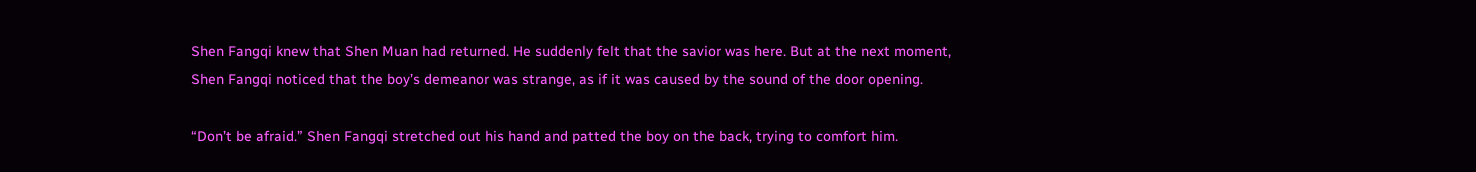Shen Fangqi knew that Shen Muan had returned. He suddenly felt that the savior was here. But at the next moment, Shen Fangqi noticed that the boy’s demeanor was strange, as if it was caused by the sound of the door opening.

“Don’t be afraid.” Shen Fangqi stretched out his hand and patted the boy on the back, trying to comfort him.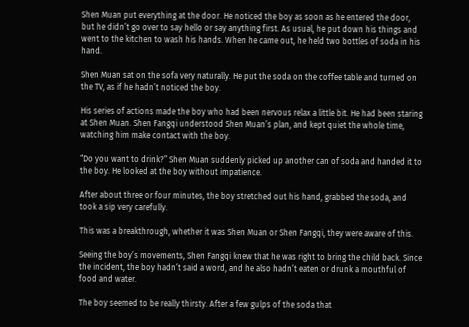Shen Muan put everything at the door. He noticed the boy as soon as he entered the door, but he didn’t go over to say hello or say anything first. As usual, he put down his things and went to the kitchen to wash his hands. When he came out, he held two bottles of soda in his hand.

Shen Muan sat on the sofa very naturally. He put the soda on the coffee table and turned on the TV, as if he hadn’t noticed the boy.

His series of actions made the boy who had been nervous relax a little bit. He had been staring at Shen Muan. Shen Fangqi understood Shen Muan’s plan, and kept quiet the whole time, watching him make contact with the boy.

“Do you want to drink?” Shen Muan suddenly picked up another can of soda and handed it to the boy. He looked at the boy without impatience.

After about three or four minutes, the boy stretched out his hand, grabbed the soda, and took a sip very carefully.

This was a breakthrough, whether it was Shen Muan or Shen Fangqi, they were aware of this.

Seeing the boy’s movements, Shen Fangqi knew that he was right to bring the child back. Since the incident, the boy hadn’t said a word, and he also hadn’t eaten or drunk a mouthful of food and water.

The boy seemed to be really thirsty. After a few gulps of the soda that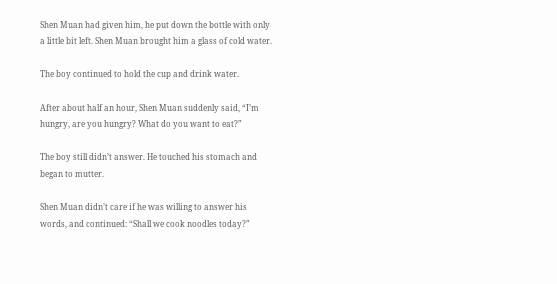Shen Muan had given him, he put down the bottle with only a little bit left. Shen Muan brought him a glass of cold water.

The boy continued to hold the cup and drink water.

After about half an hour, Shen Muan suddenly said, “I’m hungry, are you hungry? What do you want to eat?”

The boy still didn’t answer. He touched his stomach and began to mutter.

Shen Muan didn’t care if he was willing to answer his words, and continued: “Shall we cook noodles today?”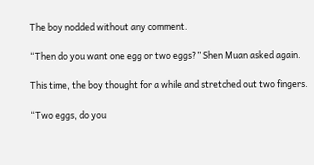The boy nodded without any comment.

“Then do you want one egg or two eggs?” Shen Muan asked again.

This time, the boy thought for a while and stretched out two fingers.

“Two eggs, do you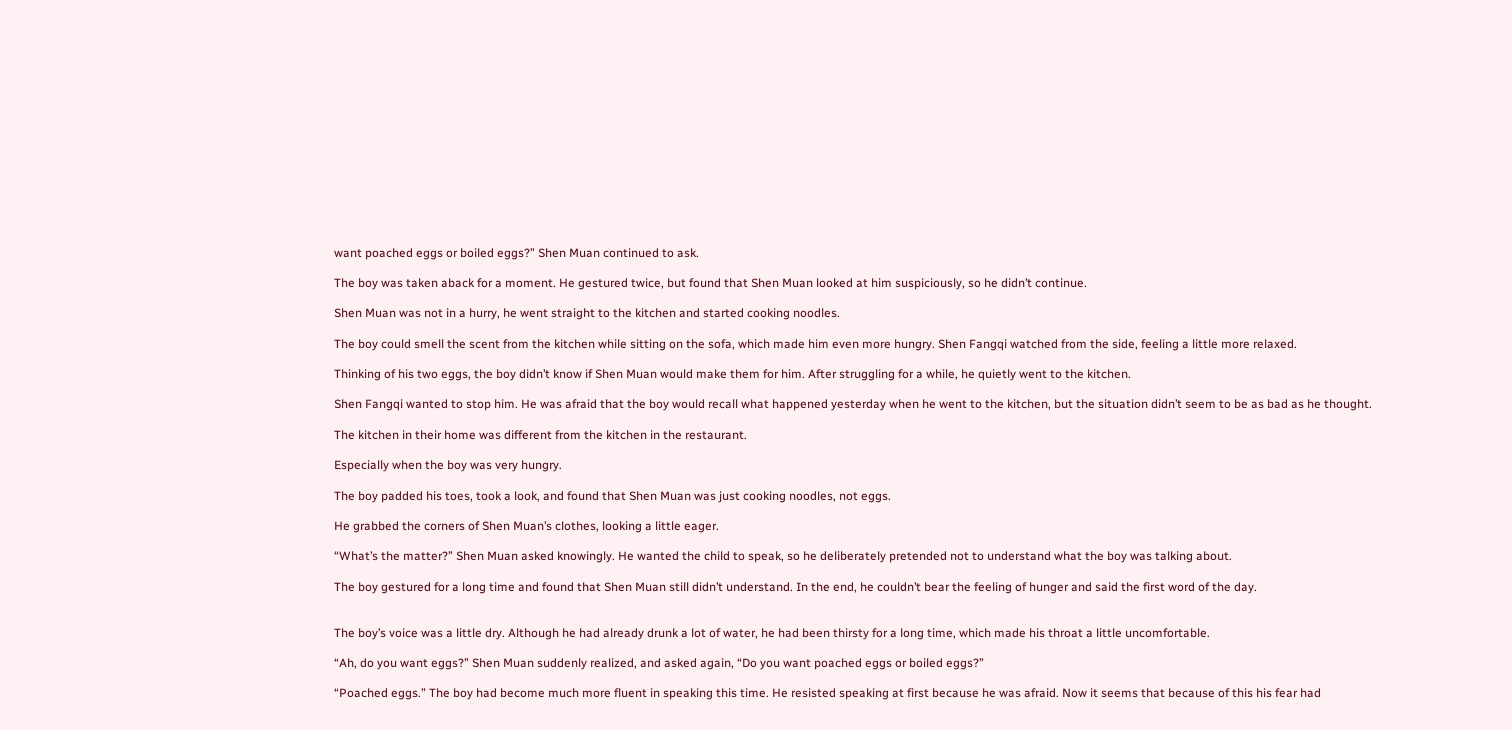want poached eggs or boiled eggs?” Shen Muan continued to ask.

The boy was taken aback for a moment. He gestured twice, but found that Shen Muan looked at him suspiciously, so he didn’t continue.

Shen Muan was not in a hurry, he went straight to the kitchen and started cooking noodles.

The boy could smell the scent from the kitchen while sitting on the sofa, which made him even more hungry. Shen Fangqi watched from the side, feeling a little more relaxed.

Thinking of his two eggs, the boy didn’t know if Shen Muan would make them for him. After struggling for a while, he quietly went to the kitchen.

Shen Fangqi wanted to stop him. He was afraid that the boy would recall what happened yesterday when he went to the kitchen, but the situation didn’t seem to be as bad as he thought.

The kitchen in their home was different from the kitchen in the restaurant.

Especially when the boy was very hungry.

The boy padded his toes, took a look, and found that Shen Muan was just cooking noodles, not eggs.

He grabbed the corners of Shen Muan’s clothes, looking a little eager.

“What’s the matter?” Shen Muan asked knowingly. He wanted the child to speak, so he deliberately pretended not to understand what the boy was talking about.

The boy gestured for a long time and found that Shen Muan still didn’t understand. In the end, he couldn’t bear the feeling of hunger and said the first word of the day.


The boy’s voice was a little dry. Although he had already drunk a lot of water, he had been thirsty for a long time, which made his throat a little uncomfortable.

“Ah, do you want eggs?” Shen Muan suddenly realized, and asked again, “Do you want poached eggs or boiled eggs?”

“Poached eggs.” The boy had become much more fluent in speaking this time. He resisted speaking at first because he was afraid. Now it seems that because of this his fear had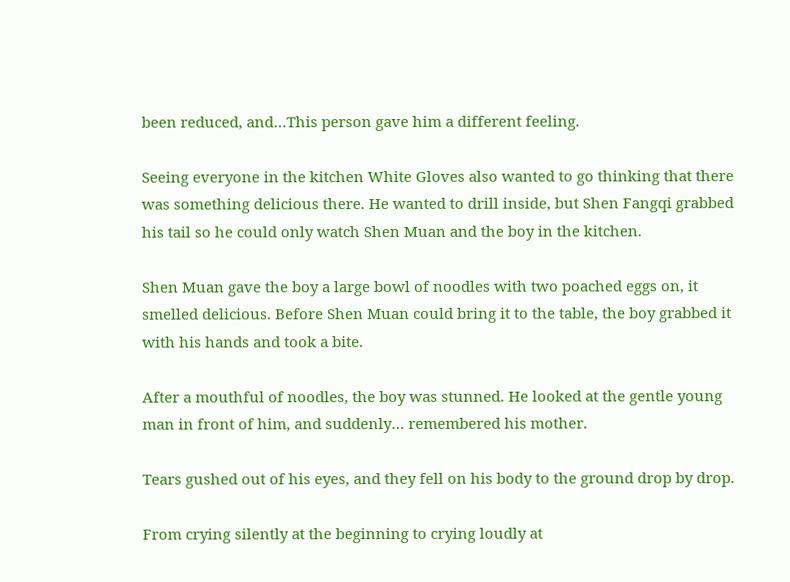been reduced, and…This person gave him a different feeling.

Seeing everyone in the kitchen White Gloves also wanted to go thinking that there was something delicious there. He wanted to drill inside, but Shen Fangqi grabbed his tail so he could only watch Shen Muan and the boy in the kitchen.

Shen Muan gave the boy a large bowl of noodles with two poached eggs on, it smelled delicious. Before Shen Muan could bring it to the table, the boy grabbed it with his hands and took a bite.

After a mouthful of noodles, the boy was stunned. He looked at the gentle young man in front of him, and suddenly… remembered his mother.

Tears gushed out of his eyes, and they fell on his body to the ground drop by drop.

From crying silently at the beginning to crying loudly at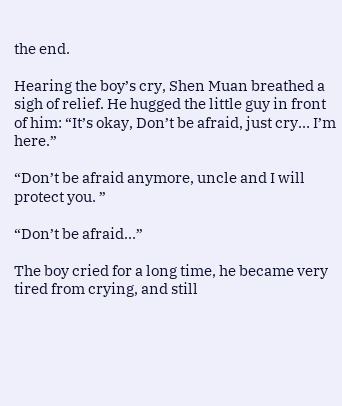the end.

Hearing the boy’s cry, Shen Muan breathed a sigh of relief. He hugged the little guy in front of him: “It’s okay, Don’t be afraid, just cry… I’m here.”

“Don’t be afraid anymore, uncle and I will protect you. ”

“Don’t be afraid…”

The boy cried for a long time, he became very tired from crying, and still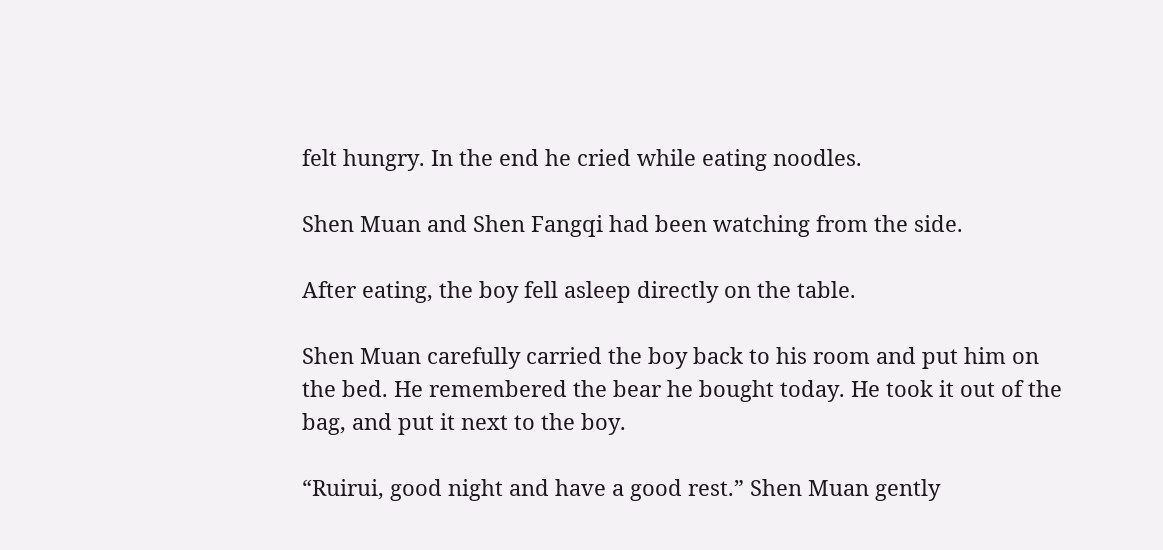felt hungry. In the end he cried while eating noodles.

Shen Muan and Shen Fangqi had been watching from the side.

After eating, the boy fell asleep directly on the table.

Shen Muan carefully carried the boy back to his room and put him on the bed. He remembered the bear he bought today. He took it out of the bag, and put it next to the boy.

“Ruirui, good night and have a good rest.” Shen Muan gently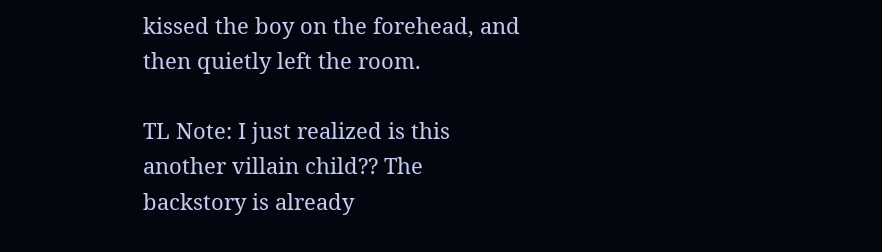kissed the boy on the forehead, and then quietly left the room.

TL Note: I just realized is this another villain child?? The backstory is already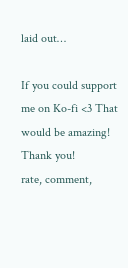laid out…

If you could support me on Ko-fi <3 That would be amazing! Thank you!
rate, comment,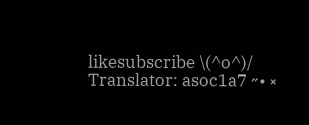likesubscribe \(^o^)/
Translator: asoc1a7 ˶• ༝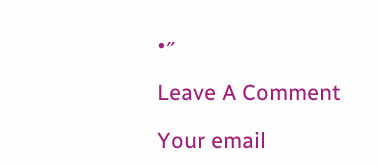•˶

Leave A Comment

Your email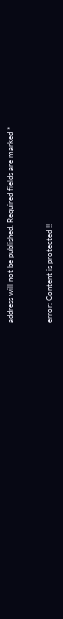address will not be published. Required fields are marked *


error: Content is protected !!